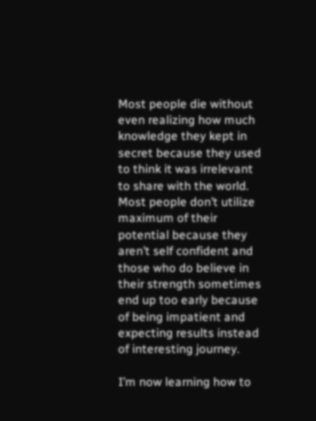Most people die without even realizing how much knowledge they kept in secret because they used to think it was irrelevant to share with the world.
Most people don’t utilize maximum of their potential because they aren’t self confident and those who do believe in their strength sometimes end up too early because of being impatient and expecting results instead of interesting journey.

I’m now learning how to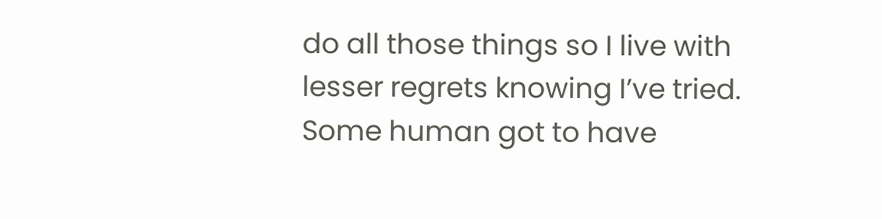do all those things so I live with lesser regrets knowing I’ve tried. Some human got to have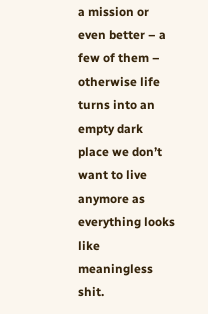a mission or even better – a few of them – otherwise life turns into an empty dark place we don’t want to live anymore as everything looks like meaningless shit.